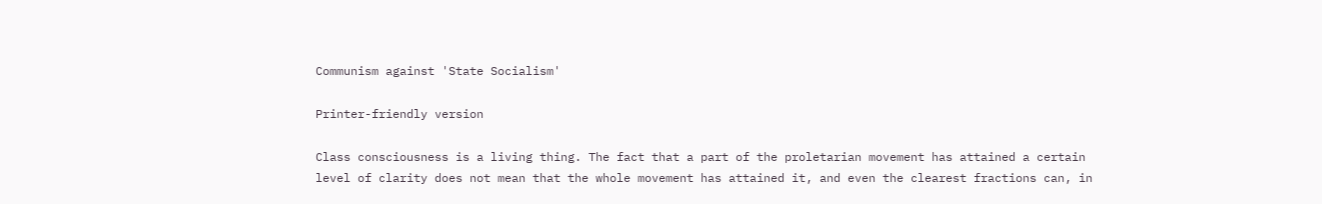Communism against 'State Socialism'

Printer-friendly version

Class consciousness is a living thing. The fact that a part of the proletarian movement has attained a certain level of clarity does not mean that the whole movement has attained it, and even the clearest fractions can, in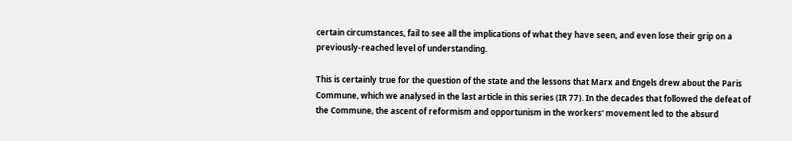certain circumstances, fail to see all the implications of what they have seen, and even lose their grip on a previously-reached level of understanding.

This is certainly true for the question of the state and the lessons that Marx and Engels drew about the Paris Commune, which we analysed in the last article in this series (IR 77). In the decades that followed the defeat of the Commune, the ascent of reformism and opportunism in the workers' movement led to the absurd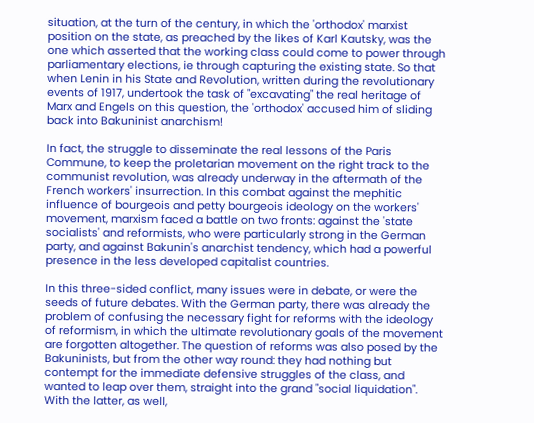situation, at the turn of the century, in which the 'orthodox' marxist position on the state, as preached by the likes of Karl Kautsky, was the one which asserted that the working class could come to power through parliamentary elections, ie through capturing the existing state. So that when Lenin in his State and Revolution, written during the revolutionary events of 1917, undertook the task of "excavating" the real heritage of Marx and Engels on this question, the 'orthodox' accused him of sliding back into Bakuninist anarchism!

In fact, the struggle to disseminate the real lessons of the Paris Commune, to keep the proletarian movement on the right track to the communist revolution, was already underway in the aftermath of the French workers' insurrection. In this combat against the mephitic influence of bourgeois and petty bourgeois ideology on the workers' movement, marxism faced a battle on two fronts: against the 'state socialists' and reformists, who were particularly strong in the German party, and against Bakunin's anarchist tendency, which had a powerful presence in the less developed capitalist countries.

In this three-sided conflict, many issues were in debate, or were the seeds of future debates. With the German party, there was already the problem of confusing the necessary fight for reforms with the ideology of reformism, in which the ultimate revolutionary goals of the movement are forgotten altogether. The question of reforms was also posed by the Bakuninists, but from the other way round: they had nothing but contempt for the immediate defensive struggles of the class, and wanted to leap over them, straight into the grand "social liquidation". With the latter, as well,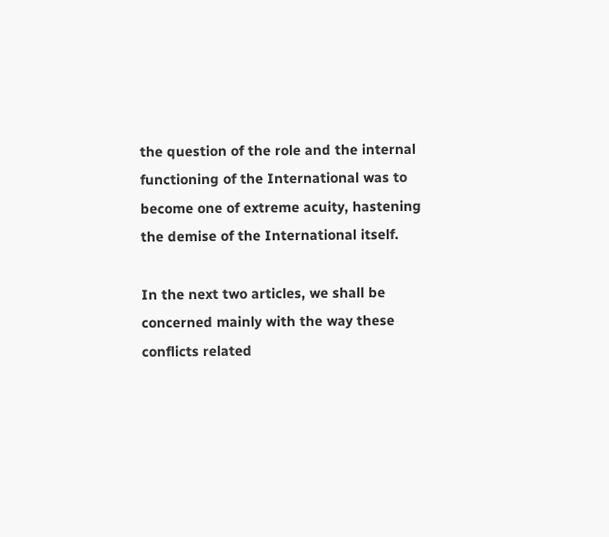the question of the role and the internal functioning of the International was to become one of extreme acuity, hastening the demise of the International itself.

In the next two articles, we shall be concerned mainly with the way these conflicts related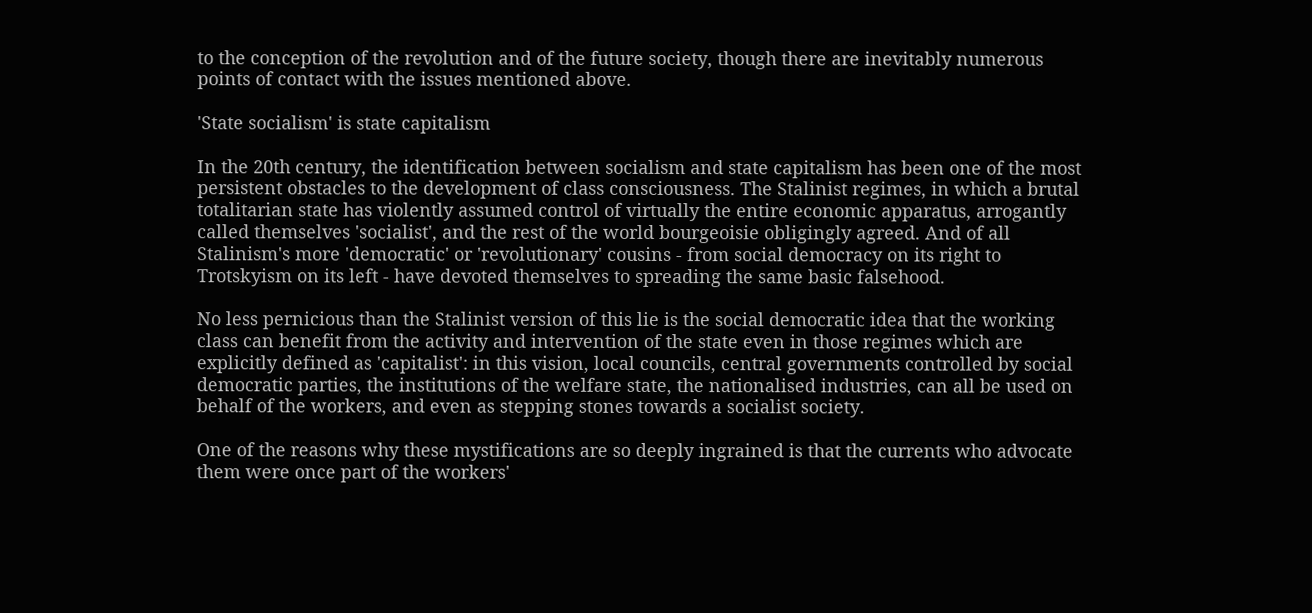to the conception of the revolution and of the future society, though there are inevitably numerous points of contact with the issues mentioned above.

'State socialism' is state capitalism

In the 20th century, the identification between socialism and state capitalism has been one of the most persistent obstacles to the development of class consciousness. The Stalinist regimes, in which a brutal totalitarian state has violently assumed control of virtually the entire economic apparatus, arrogantly called themselves 'socialist', and the rest of the world bourgeoisie obligingly agreed. And of all Stalinism's more 'democratic' or 'revolutionary' cousins - from social democracy on its right to Trotskyism on its left - have devoted themselves to spreading the same basic falsehood.

No less pernicious than the Stalinist version of this lie is the social democratic idea that the working class can benefit from the activity and intervention of the state even in those regimes which are explicitly defined as 'capitalist': in this vision, local councils, central governments controlled by social democratic parties, the institutions of the welfare state, the nationalised industries, can all be used on behalf of the workers, and even as stepping stones towards a socialist society.

One of the reasons why these mystifications are so deeply ingrained is that the currents who advocate them were once part of the workers'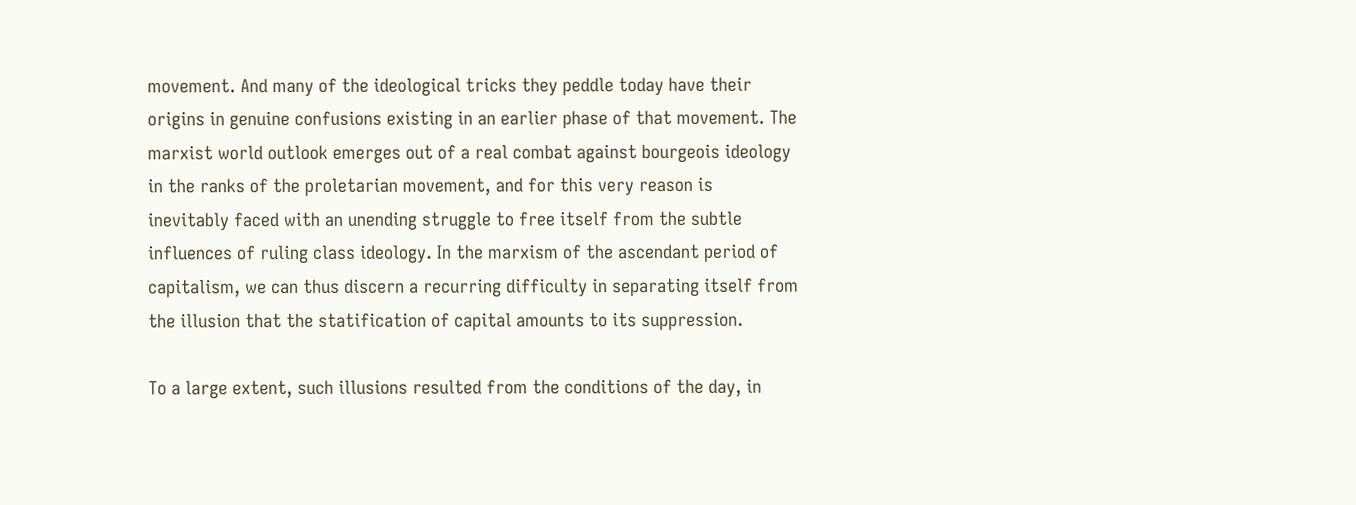movement. And many of the ideological tricks they peddle today have their origins in genuine confusions existing in an earlier phase of that movement. The marxist world outlook emerges out of a real combat against bourgeois ideology in the ranks of the proletarian movement, and for this very reason is inevitably faced with an unending struggle to free itself from the subtle influences of ruling class ideology. In the marxism of the ascendant period of capitalism, we can thus discern a recurring difficulty in separating itself from the illusion that the statification of capital amounts to its suppression.

To a large extent, such illusions resulted from the conditions of the day, in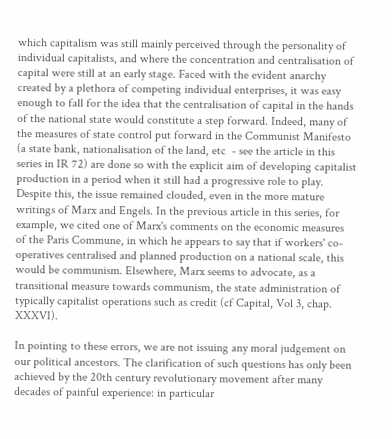which capitalism was still mainly perceived through the personality of individual capitalists, and where the concentration and centralisation of capital were still at an early stage. Faced with the evident anarchy created by a plethora of competing individual enterprises, it was easy enough to fall for the idea that the centralisation of capital in the hands of the national state would constitute a step forward. Indeed, many of the measures of state control put forward in the Communist Manifesto (a state bank, nationalisation of the land, etc  - see the article in this series in IR 72) are done so with the explicit aim of developing capitalist production in a period when it still had a progressive role to play. Despite this, the issue remained clouded, even in the more mature writings of Marx and Engels. In the previous article in this series, for example, we cited one of Marx's comments on the economic measures of the Paris Commune, in which he appears to say that if workers' co-operatives centralised and planned production on a national scale, this would be communism. Elsewhere, Marx seems to advocate, as a transitional measure towards communism, the state administration of typically capitalist operations such as credit (cf Capital, Vol 3, chap. XXXVI).

In pointing to these errors, we are not issuing any moral judgement on our political ancestors. The clarification of such questions has only been achieved by the 20th century revolutionary movement after many decades of painful experience: in particular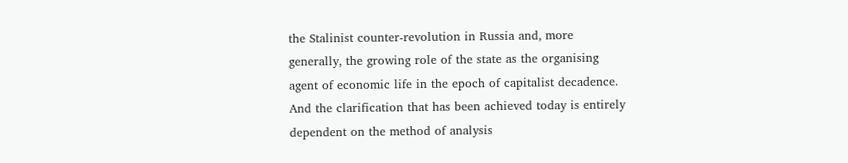the Stalinist counter-revolution in Russia and, more generally, the growing role of the state as the organising agent of economic life in the epoch of capitalist decadence. And the clarification that has been achieved today is entirely dependent on the method of analysis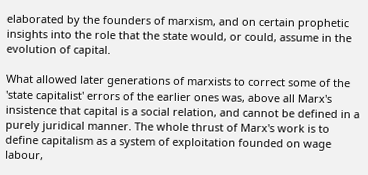elaborated by the founders of marxism, and on certain prophetic insights into the role that the state would, or could, assume in the evolution of capital.

What allowed later generations of marxists to correct some of the 'state capitalist' errors of the earlier ones was, above all Marx's insistence that capital is a social relation, and cannot be defined in a purely juridical manner. The whole thrust of Marx's work is to define capitalism as a system of exploitation founded on wage labour,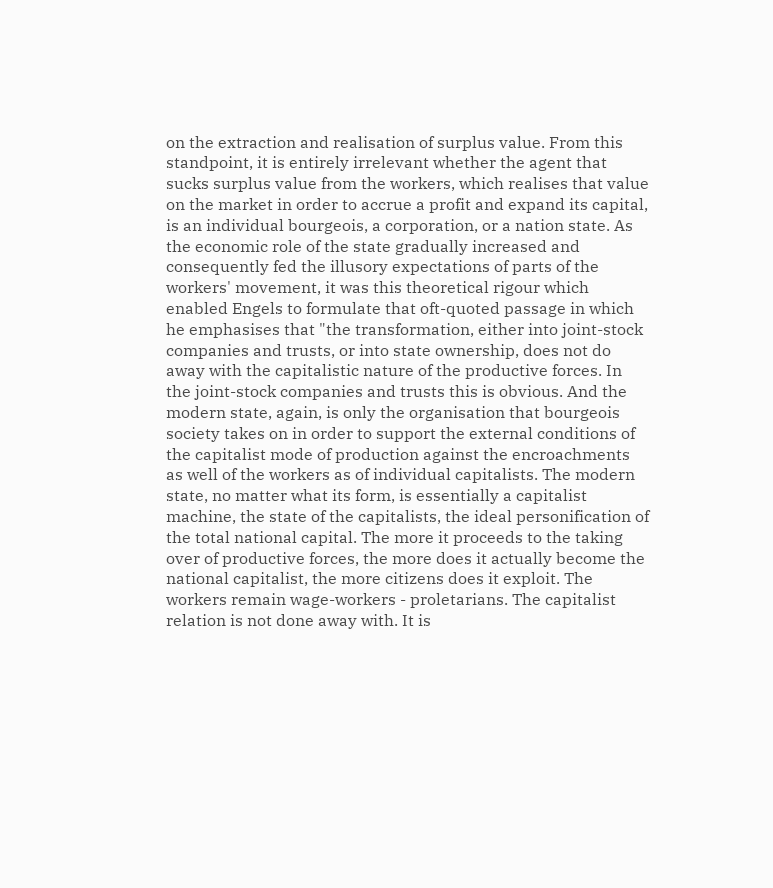on the extraction and realisation of surplus value. From this standpoint, it is entirely irrelevant whether the agent that sucks surplus value from the workers, which realises that value on the market in order to accrue a profit and expand its capital, is an individual bourgeois, a corporation, or a nation state. As the economic role of the state gradually increased and consequently fed the illusory expectations of parts of the workers' movement, it was this theoretical rigour which enabled Engels to formulate that oft-quoted passage in which he emphasises that "the transformation, either into joint-stock companies and trusts, or into state ownership, does not do away with the capitalistic nature of the productive forces. In the joint-stock companies and trusts this is obvious. And the modern state, again, is only the organisation that bourgeois society takes on in order to support the external conditions of the capitalist mode of production against the encroachments as well of the workers as of individual capitalists. The modern state, no matter what its form, is essentially a capitalist machine, the state of the capitalists, the ideal personification of the total national capital. The more it proceeds to the taking over of productive forces, the more does it actually become the national capitalist, the more citizens does it exploit. The workers remain wage-workers - proletarians. The capitalist relation is not done away with. It is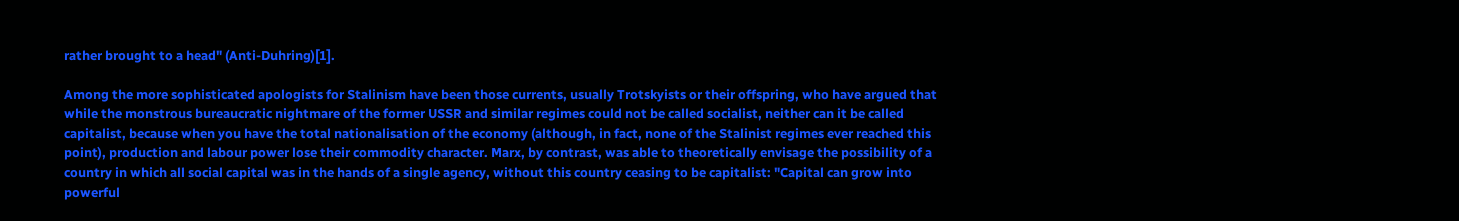rather brought to a head" (Anti-Duhring)[1].

Among the more sophisticated apologists for Stalinism have been those currents, usually Trotskyists or their offspring, who have argued that while the monstrous bureaucratic nightmare of the former USSR and similar regimes could not be called socialist, neither can it be called capitalist, because when you have the total nationalisation of the economy (although, in fact, none of the Stalinist regimes ever reached this point), production and labour power lose their commodity character. Marx, by contrast, was able to theoretically envisage the possibility of a country in which all social capital was in the hands of a single agency, without this country ceasing to be capitalist: "Capital can grow into powerful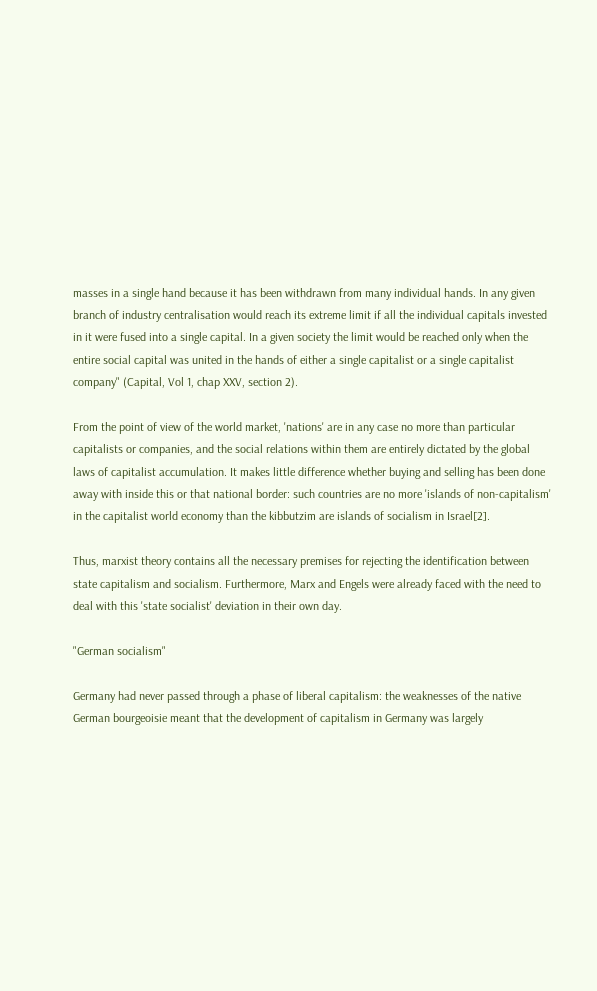masses in a single hand because it has been withdrawn from many individual hands. In any given branch of industry centralisation would reach its extreme limit if all the individual capitals invested in it were fused into a single capital. In a given society the limit would be reached only when the entire social capital was united in the hands of either a single capitalist or a single capitalist company" (Capital, Vol 1, chap XXV, section 2).

From the point of view of the world market, 'nations' are in any case no more than particular capitalists or companies, and the social relations within them are entirely dictated by the global laws of capitalist accumulation. It makes little difference whether buying and selling has been done away with inside this or that national border: such countries are no more 'islands of non-capitalism' in the capitalist world economy than the kibbutzim are islands of socialism in Israel[2].

Thus, marxist theory contains all the necessary premises for rejecting the identification between state capitalism and socialism. Furthermore, Marx and Engels were already faced with the need to deal with this 'state socialist' deviation in their own day.

"German socialism"

Germany had never passed through a phase of liberal capitalism: the weaknesses of the native German bourgeoisie meant that the development of capitalism in Germany was largely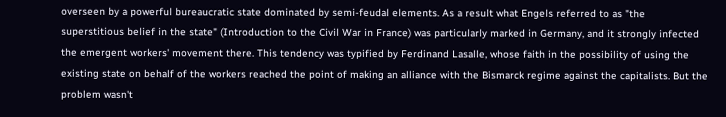overseen by a powerful bureaucratic state dominated by semi-feudal elements. As a result what Engels referred to as "the superstitious belief in the state" (Introduction to the Civil War in France) was particularly marked in Germany, and it strongly infected the emergent workers' movement there. This tendency was typified by Ferdinand Lasalle, whose faith in the possibility of using the existing state on behalf of the workers reached the point of making an alliance with the Bismarck regime against the capitalists. But the problem wasn't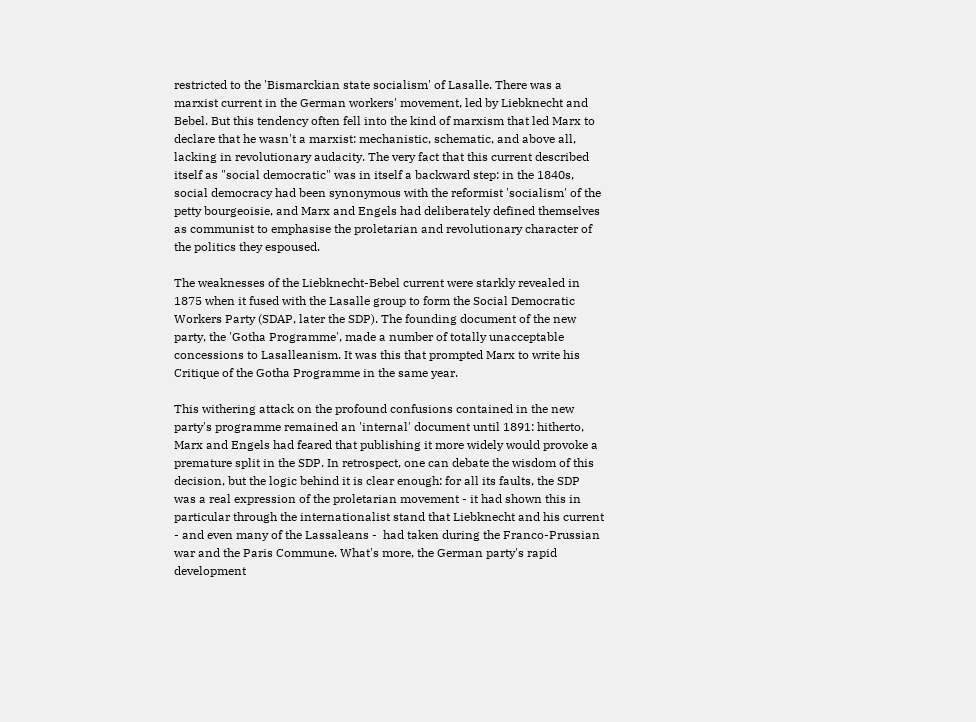restricted to the 'Bismarckian state socialism' of Lasalle. There was a marxist current in the German workers' movement, led by Liebknecht and Bebel. But this tendency often fell into the kind of marxism that led Marx to declare that he wasn't a marxist: mechanistic, schematic, and above all, lacking in revolutionary audacity. The very fact that this current described itself as "social democratic" was in itself a backward step: in the 1840s, social democracy had been synonymous with the reformist 'socialism' of the petty bourgeoisie, and Marx and Engels had deliberately defined themselves as communist to emphasise the proletarian and revolutionary character of the politics they espoused.

The weaknesses of the Liebknecht-Bebel current were starkly revealed in 1875 when it fused with the Lasalle group to form the Social Democratic Workers Party (SDAP, later the SDP). The founding document of the new party, the 'Gotha Programme', made a number of totally unacceptable concessions to Lasalleanism. It was this that prompted Marx to write his Critique of the Gotha Programme in the same year.

This withering attack on the profound confusions contained in the new party's programme remained an 'internal' document until 1891: hitherto, Marx and Engels had feared that publishing it more widely would provoke a premature split in the SDP. In retrospect, one can debate the wisdom of this decision, but the logic behind it is clear enough: for all its faults, the SDP was a real expression of the proletarian movement - it had shown this in particular through the internationalist stand that Liebknecht and his current - and even many of the Lassaleans -  had taken during the Franco-Prussian war and the Paris Commune. What's more, the German party's rapid development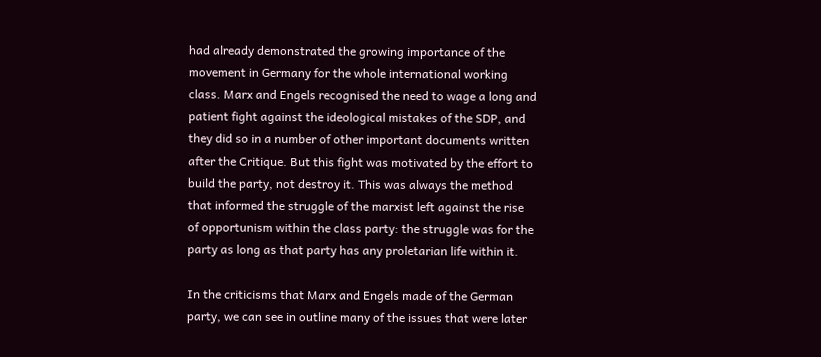had already demonstrated the growing importance of the movement in Germany for the whole international working class. Marx and Engels recognised the need to wage a long and patient fight against the ideological mistakes of the SDP, and they did so in a number of other important documents written after the Critique. But this fight was motivated by the effort to build the party, not destroy it. This was always the method that informed the struggle of the marxist left against the rise of opportunism within the class party: the struggle was for the party as long as that party has any proletarian life within it.

In the criticisms that Marx and Engels made of the German party, we can see in outline many of the issues that were later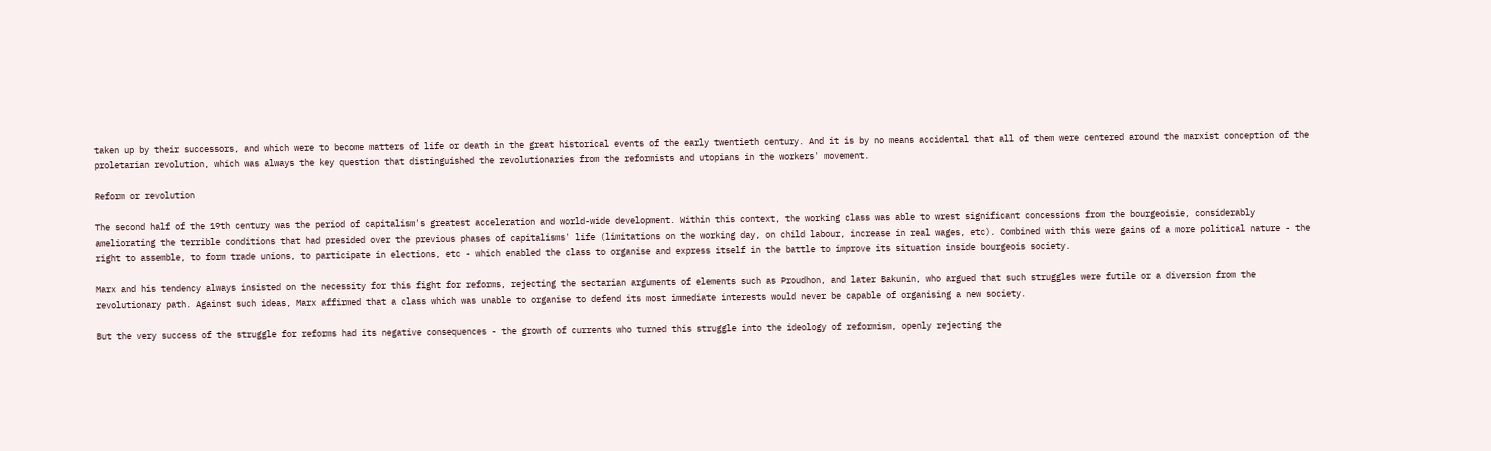taken up by their successors, and which were to become matters of life or death in the great historical events of the early twentieth century. And it is by no means accidental that all of them were centered around the marxist conception of the proletarian revolution, which was always the key question that distinguished the revolutionaries from the reformists and utopians in the workers' movement.

Reform or revolution

The second half of the 19th century was the period of capitalism's greatest acceleration and world-wide development. Within this context, the working class was able to wrest significant concessions from the bourgeoisie, considerably ameliorating the terrible conditions that had presided over the previous phases of capitalisms' life (limitations on the working day, on child labour, increase in real wages, etc). Combined with this were gains of a more political nature - the right to assemble, to form trade unions, to participate in elections, etc - which enabled the class to organise and express itself in the battle to improve its situation inside bourgeois society.

Marx and his tendency always insisted on the necessity for this fight for reforms, rejecting the sectarian arguments of elements such as Proudhon, and later Bakunin, who argued that such struggles were futile or a diversion from the revolutionary path. Against such ideas, Marx affirmed that a class which was unable to organise to defend its most immediate interests would never be capable of organising a new society.

But the very success of the struggle for reforms had its negative consequences - the growth of currents who turned this struggle into the ideology of reformism, openly rejecting the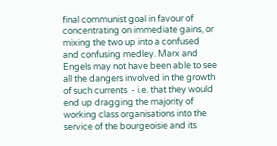final communist goal in favour of concentrating on immediate gains, or mixing the two up into a confused and confusing medley. Marx and Engels may not have been able to see all the dangers involved in the growth of such currents  - i.e. that they would end up dragging the majority of working class organisations into the service of the bourgeoisie and its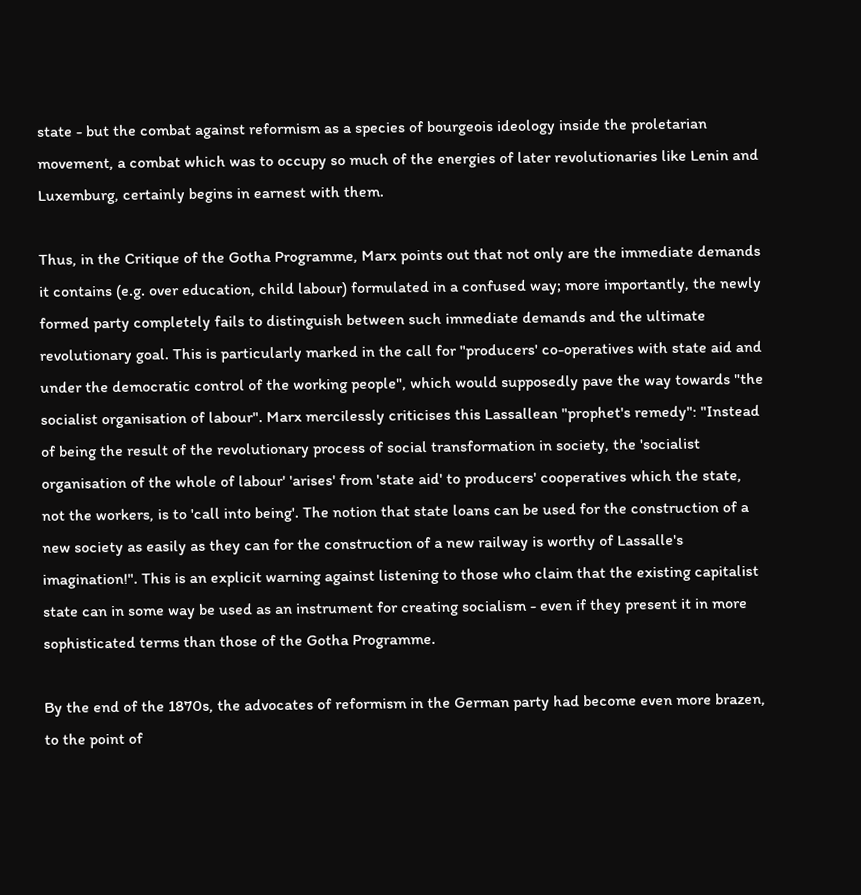state - but the combat against reformism as a species of bourgeois ideology inside the proletarian movement, a combat which was to occupy so much of the energies of later revolutionaries like Lenin and Luxemburg, certainly begins in earnest with them.

Thus, in the Critique of the Gotha Programme, Marx points out that not only are the immediate demands it contains (e.g. over education, child labour) formulated in a confused way; more importantly, the newly formed party completely fails to distinguish between such immediate demands and the ultimate revolutionary goal. This is particularly marked in the call for "producers' co-operatives with state aid and under the democratic control of the working people", which would supposedly pave the way towards "the socialist organisation of labour". Marx mercilessly criticises this Lassallean "prophet's remedy": "Instead of being the result of the revolutionary process of social transformation in society, the 'socialist organisation of the whole of labour' 'arises' from 'state aid' to producers' cooperatives which the state, not the workers, is to 'call into being'. The notion that state loans can be used for the construction of a new society as easily as they can for the construction of a new railway is worthy of Lassalle's imagination!". This is an explicit warning against listening to those who claim that the existing capitalist state can in some way be used as an instrument for creating socialism - even if they present it in more sophisticated terms than those of the Gotha Programme.

By the end of the 1870s, the advocates of reformism in the German party had become even more brazen, to the point of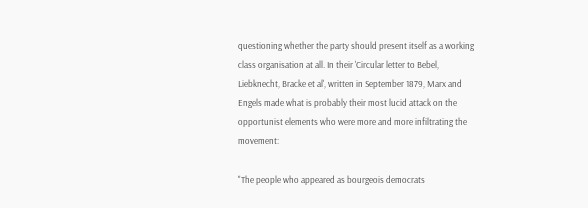questioning whether the party should present itself as a working class organisation at all. In their 'Circular letter to Bebel, Liebknecht, Bracke et al', written in September 1879, Marx and Engels made what is probably their most lucid attack on the opportunist elements who were more and more infiltrating the  movement:

"The people who appeared as bourgeois democrats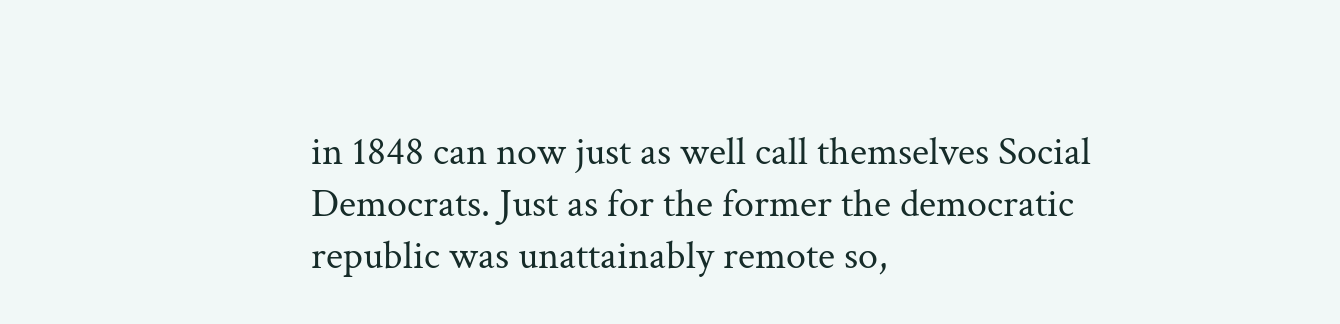in 1848 can now just as well call themselves Social Democrats. Just as for the former the democratic republic was unattainably remote so,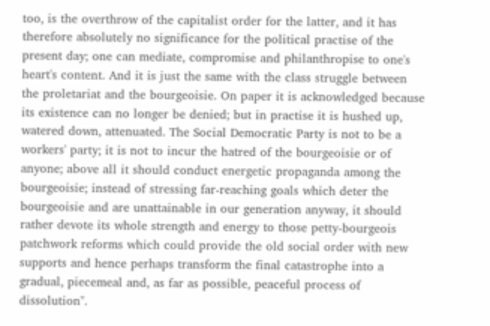too, is the overthrow of the capitalist order for the latter, and it has therefore absolutely no significance for the political practise of the present day; one can mediate, compromise and philanthropise to one's heart's content. And it is just the same with the class struggle between the proletariat and the bourgeoisie. On paper it is acknowledged because its existence can no longer be denied; but in practise it is hushed up, watered down, attenuated. The Social Democratic Party is not to be a workers' party; it is not to incur the hatred of the bourgeoisie or of anyone; above all it should conduct energetic propaganda among the bourgeoisie; instead of stressing far-reaching goals which deter the bourgeoisie and are unattainable in our generation anyway, it should rather devote its whole strength and energy to those petty-bourgeois patchwork reforms which could provide the old social order with new supports and hence perhaps transform the final catastrophe into a gradual, piecemeal and, as far as possible, peaceful process of dissolution".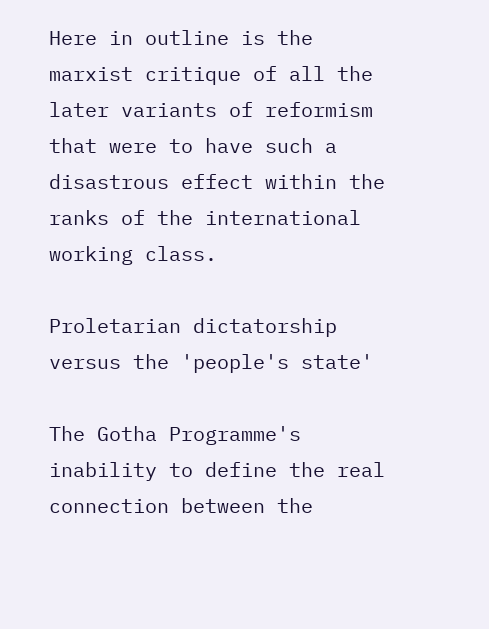Here in outline is the marxist critique of all the later variants of reformism that were to have such a disastrous effect within the ranks of the international working class.

Proletarian dictatorship versus the 'people's state'

The Gotha Programme's inability to define the real connection between the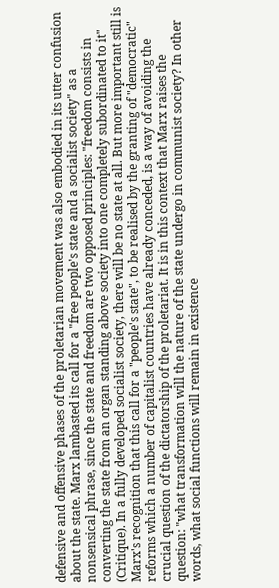defensive and offensive phases of the proletarian movement was also embodied in its utter confusion about the state. Marx lambasted its call for a "free people's state and a socialist society" as a nonsensical phrase, since the state and freedom are two opposed principles: "freedom consists in converting the state from an organ standing above society into one completely subordinated to it" (Critique). In a fully developed socialist society, there will be no state at all. But more important still is Marx's recognition that this call for a "people's state", to be realised by the granting of "democratic" reforms which a number of capitalist countries have already conceded, is a way of avoiding the crucial question of the dictatorship of the proletariat. It is in this context that Marx raises the question: "what transformation will the nature of the state undergo in communist society? In other words, what social functions will remain in existence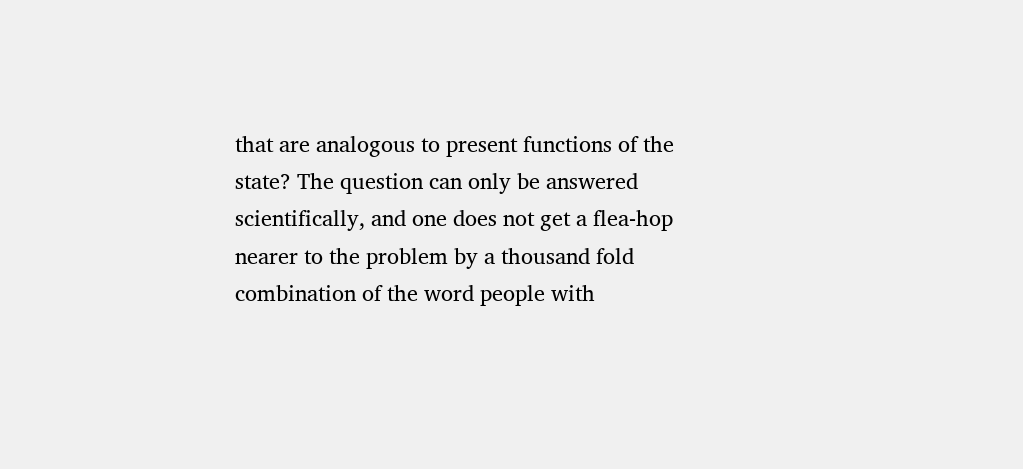that are analogous to present functions of the state? The question can only be answered scientifically, and one does not get a flea-hop nearer to the problem by a thousand fold combination of the word people with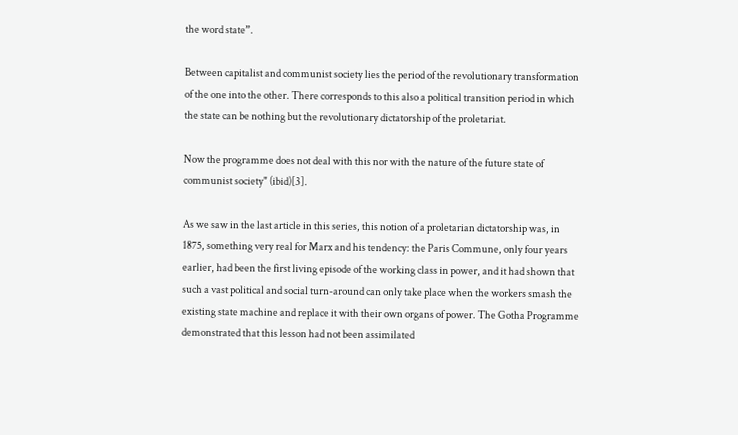the word state”.

Between capitalist and communist society lies the period of the revolutionary transformation of the one into the other. There corresponds to this also a political transition period in which the state can be nothing but the revolutionary dictatorship of the proletariat.

Now the programme does not deal with this nor with the nature of the future state of communist society" (ibid)[3].

As we saw in the last article in this series, this notion of a proletarian dictatorship was, in 1875, something very real for Marx and his tendency: the Paris Commune, only four years earlier, had been the first living episode of the working class in power, and it had shown that such a vast political and social turn-around can only take place when the workers smash the existing state machine and replace it with their own organs of power. The Gotha Programme demonstrated that this lesson had not been assimilated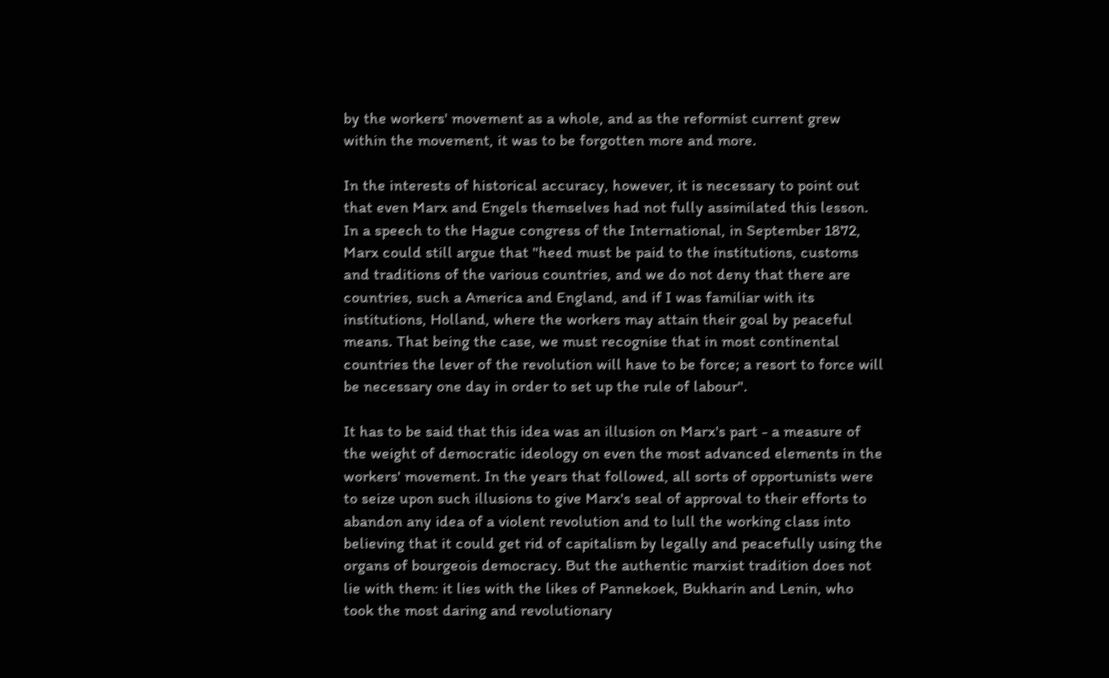by the workers' movement as a whole, and as the reformist current grew within the movement, it was to be forgotten more and more.

In the interests of historical accuracy, however, it is necessary to point out that even Marx and Engels themselves had not fully assimilated this lesson. In a speech to the Hague congress of the International, in September 1872, Marx could still argue that "heed must be paid to the institutions, customs and traditions of the various countries, and we do not deny that there are countries, such a America and England, and if I was familiar with its institutions, Holland, where the workers may attain their goal by peaceful means. That being the case, we must recognise that in most continental countries the lever of the revolution will have to be force; a resort to force will be necessary one day in order to set up the rule of labour".

It has to be said that this idea was an illusion on Marx's part - a measure of the weight of democratic ideology on even the most advanced elements in the workers' movement. In the years that followed, all sorts of opportunists were to seize upon such illusions to give Marx's seal of approval to their efforts to abandon any idea of a violent revolution and to lull the working class into believing that it could get rid of capitalism by legally and peacefully using the organs of bourgeois democracy. But the authentic marxist tradition does not lie with them: it lies with the likes of Pannekoek, Bukharin and Lenin, who took the most daring and revolutionary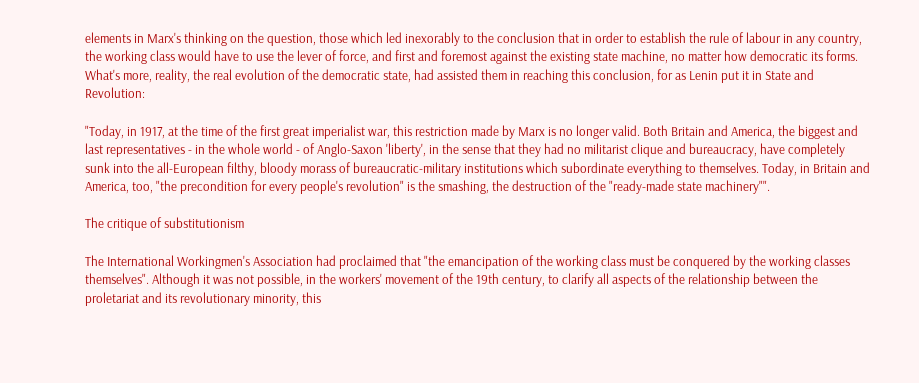elements in Marx's thinking on the question, those which led inexorably to the conclusion that in order to establish the rule of labour in any country, the working class would have to use the lever of force, and first and foremost against the existing state machine, no matter how democratic its forms. What's more, reality, the real evolution of the democratic state, had assisted them in reaching this conclusion, for as Lenin put it in State and Revolution:

"Today, in 1917, at the time of the first great imperialist war, this restriction made by Marx is no longer valid. Both Britain and America, the biggest and last representatives - in the whole world - of Anglo-Saxon 'liberty', in the sense that they had no militarist clique and bureaucracy, have completely sunk into the all-European filthy, bloody morass of bureaucratic-military institutions which subordinate everything to themselves. Today, in Britain and America, too, "the precondition for every people's revolution" is the smashing, the destruction of the "ready-made state machinery"".

The critique of substitutionism

The International Workingmen's Association had proclaimed that "the emancipation of the working class must be conquered by the working classes themselves". Although it was not possible, in the workers' movement of the 19th century, to clarify all aspects of the relationship between the proletariat and its revolutionary minority, this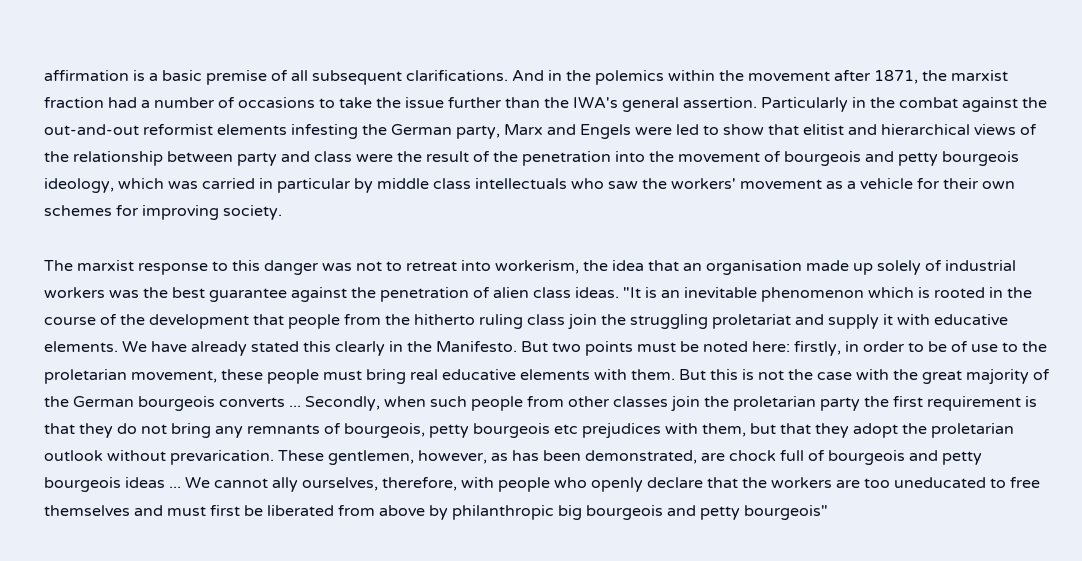affirmation is a basic premise of all subsequent clarifications. And in the polemics within the movement after 1871, the marxist fraction had a number of occasions to take the issue further than the IWA's general assertion. Particularly in the combat against the out-and-out reformist elements infesting the German party, Marx and Engels were led to show that elitist and hierarchical views of the relationship between party and class were the result of the penetration into the movement of bourgeois and petty bourgeois ideology, which was carried in particular by middle class intellectuals who saw the workers' movement as a vehicle for their own schemes for improving society.

The marxist response to this danger was not to retreat into workerism, the idea that an organisation made up solely of industrial workers was the best guarantee against the penetration of alien class ideas. "It is an inevitable phenomenon which is rooted in the course of the development that people from the hitherto ruling class join the struggling proletariat and supply it with educative elements. We have already stated this clearly in the Manifesto. But two points must be noted here: firstly, in order to be of use to the proletarian movement, these people must bring real educative elements with them. But this is not the case with the great majority of the German bourgeois converts ... Secondly, when such people from other classes join the proletarian party the first requirement is that they do not bring any remnants of bourgeois, petty bourgeois etc prejudices with them, but that they adopt the proletarian outlook without prevarication. These gentlemen, however, as has been demonstrated, are chock full of bourgeois and petty bourgeois ideas ... We cannot ally ourselves, therefore, with people who openly declare that the workers are too uneducated to free themselves and must first be liberated from above by philanthropic big bourgeois and petty bourgeois"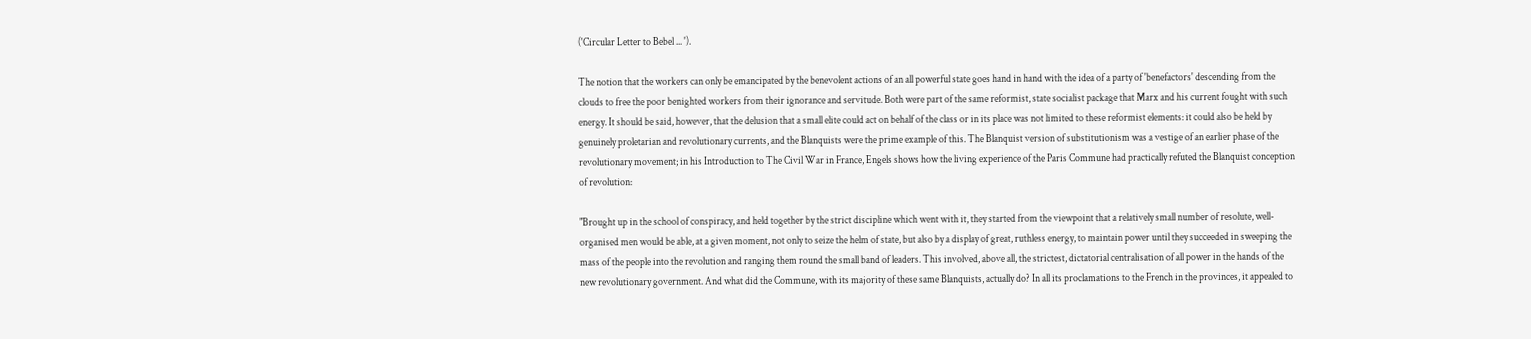('Circular Letter to Bebel ... ').

The notion that the workers can only be emancipated by the benevolent actions of an all powerful state goes hand in hand with the idea of a party of 'benefactors' descending from the clouds to free the poor benighted workers from their ignorance and servitude. Both were part of the same reformist, state socialist package that Marx and his current fought with such energy. It should be said, however, that the delusion that a small elite could act on behalf of the class or in its place was not limited to these reformist elements: it could also be held by genuinely proletarian and revolutionary currents, and the Blanquists were the prime example of this. The Blanquist version of substitutionism was a vestige of an earlier phase of the revolutionary movement; in his Introduction to The Civil War in France, Engels shows how the living experience of the Paris Commune had practically refuted the Blanquist conception of revolution:

"Brought up in the school of conspiracy, and held together by the strict discipline which went with it, they started from the viewpoint that a relatively small number of resolute, well-organised men would be able, at a given moment, not only to seize the helm of state, but also by a display of great, ruthless energy, to maintain power until they succeeded in sweeping the mass of the people into the revolution and ranging them round the small band of leaders. This involved, above all, the strictest, dictatorial centralisation of all power in the hands of the new revolutionary government. And what did the Commune, with its majority of these same Blanquists, actually do? In all its proclamations to the French in the provinces, it appealed to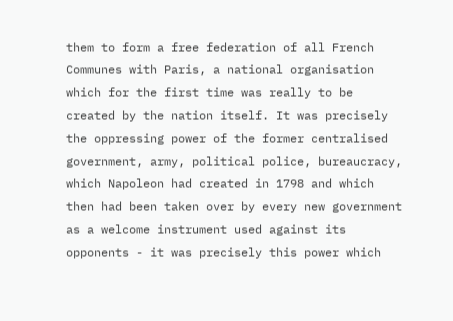them to form a free federation of all French Communes with Paris, a national organisation which for the first time was really to be created by the nation itself. It was precisely the oppressing power of the former centralised government, army, political police, bureaucracy, which Napoleon had created in 1798 and which then had been taken over by every new government as a welcome instrument used against its opponents - it was precisely this power which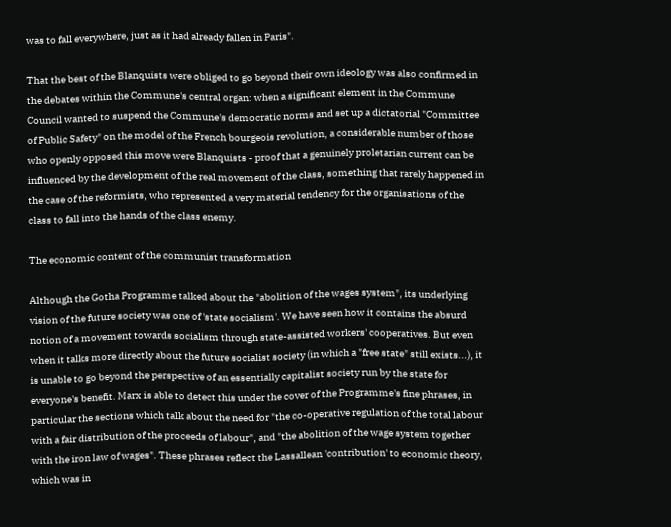was to fall everywhere, just as it had already fallen in Paris".

That the best of the Blanquists were obliged to go beyond their own ideology was also confirmed in the debates within the Commune's central organ: when a significant element in the Commune Council wanted to suspend the Commune's democratic norms and set up a dictatorial "Committee of Public Safety" on the model of the French bourgeois revolution, a considerable number of those who openly opposed this move were Blanquists - proof that a genuinely proletarian current can be influenced by the development of the real movement of the class, something that rarely happened in the case of the reformists, who represented a very material tendency for the organisations of the class to fall into the hands of the class enemy.

The economic content of the communist transformation

Although the Gotha Programme talked about the "abolition of the wages system", its underlying vision of the future society was one of 'state socialism'. We have seen how it contains the absurd notion of a movement towards socialism through state-assisted workers' cooperatives. But even when it talks more directly about the future socialist society (in which a "free state" still exists...), it is unable to go beyond the perspective of an essentially capitalist society run by the state for everyone's benefit. Marx is able to detect this under the cover of the Programme's fine phrases, in particular the sections which talk about the need for "the co-operative regulation of the total labour with a fair distribution of the proceeds of labour", and "the abolition of the wage system together with the iron law of wages". These phrases reflect the Lassallean 'contribution' to economic theory, which was in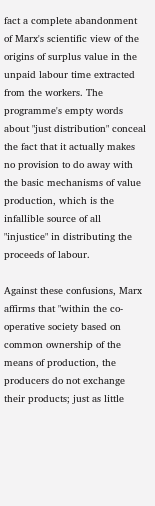fact a complete abandonment of Marx's scientific view of the origins of surplus value in the unpaid labour time extracted from the workers. The programme's empty words about "just distribution" conceal the fact that it actually makes no provision to do away with the basic mechanisms of value production, which is the infallible source of all "injustice" in distributing the proceeds of labour.

Against these confusions, Marx affirms that "within the co-operative society based on common ownership of the means of production, the producers do not exchange their products; just as little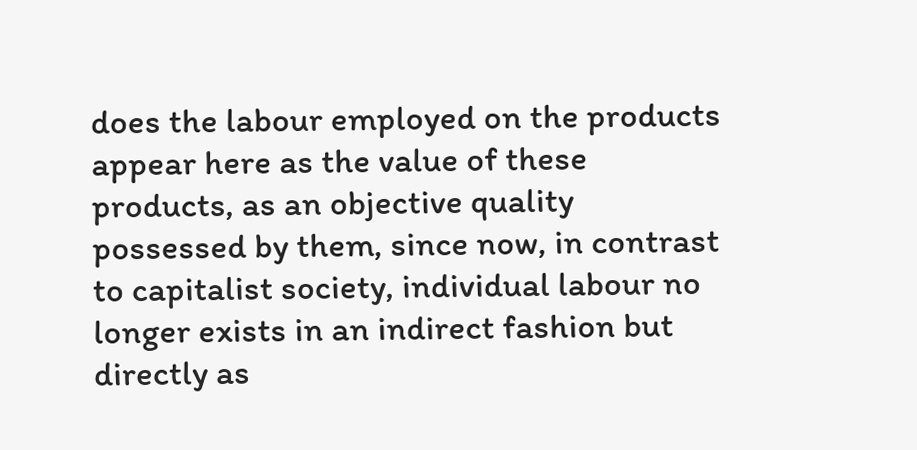does the labour employed on the products appear here as the value of these products, as an objective quality possessed by them, since now, in contrast to capitalist society, individual labour no longer exists in an indirect fashion but directly as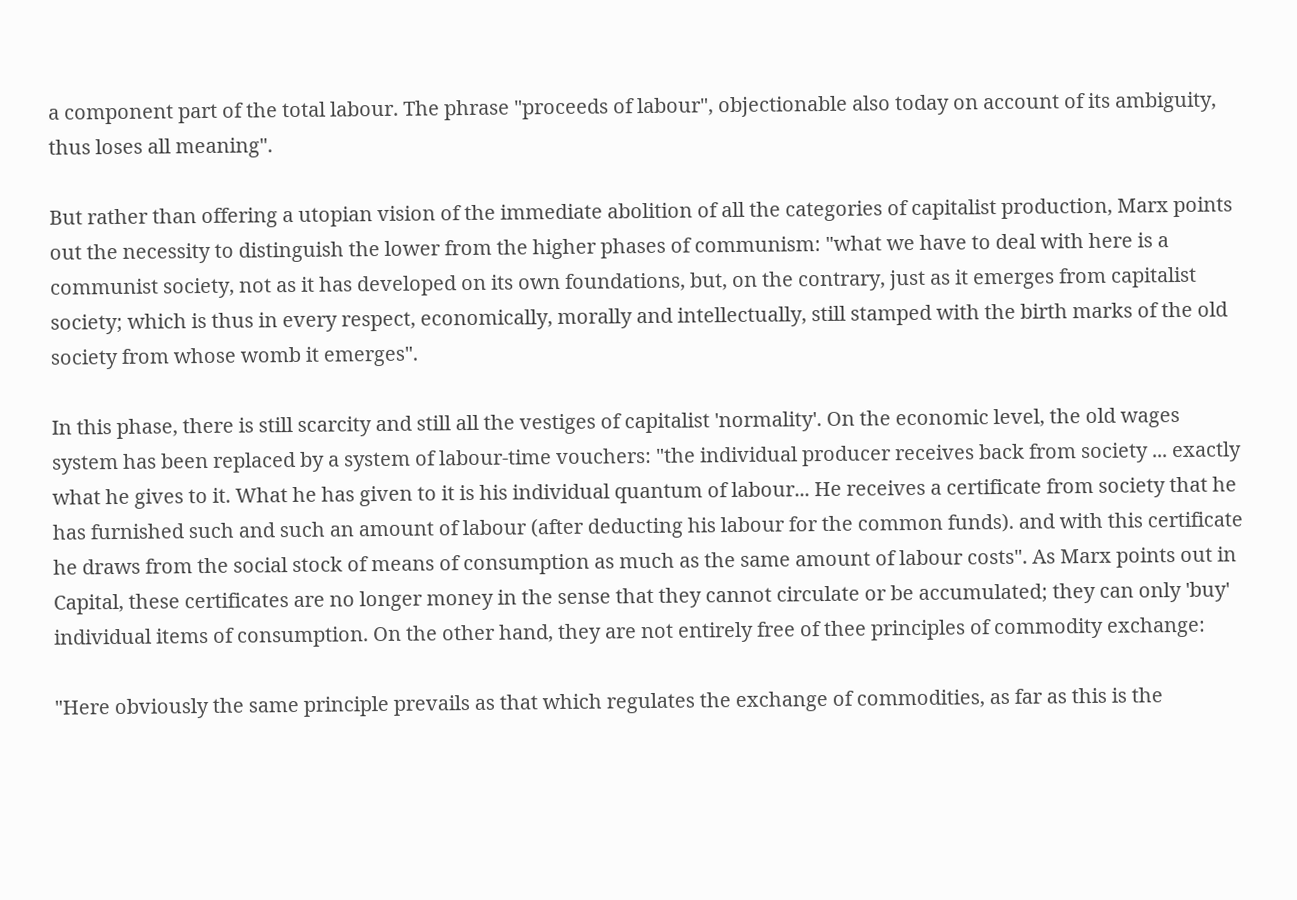a component part of the total labour. The phrase "proceeds of labour", objectionable also today on account of its ambiguity, thus loses all meaning".

But rather than offering a utopian vision of the immediate abolition of all the categories of capitalist production, Marx points out the necessity to distinguish the lower from the higher phases of communism: "what we have to deal with here is a communist society, not as it has developed on its own foundations, but, on the contrary, just as it emerges from capitalist society; which is thus in every respect, economically, morally and intellectually, still stamped with the birth marks of the old society from whose womb it emerges".

In this phase, there is still scarcity and still all the vestiges of capitalist 'normality'. On the economic level, the old wages system has been replaced by a system of labour-time vouchers: "the individual producer receives back from society ... exactly what he gives to it. What he has given to it is his individual quantum of labour... He receives a certificate from society that he has furnished such and such an amount of labour (after deducting his labour for the common funds). and with this certificate he draws from the social stock of means of consumption as much as the same amount of labour costs". As Marx points out in Capital, these certificates are no longer money in the sense that they cannot circulate or be accumulated; they can only 'buy' individual items of consumption. On the other hand, they are not entirely free of thee principles of commodity exchange:

"Here obviously the same principle prevails as that which regulates the exchange of commodities, as far as this is the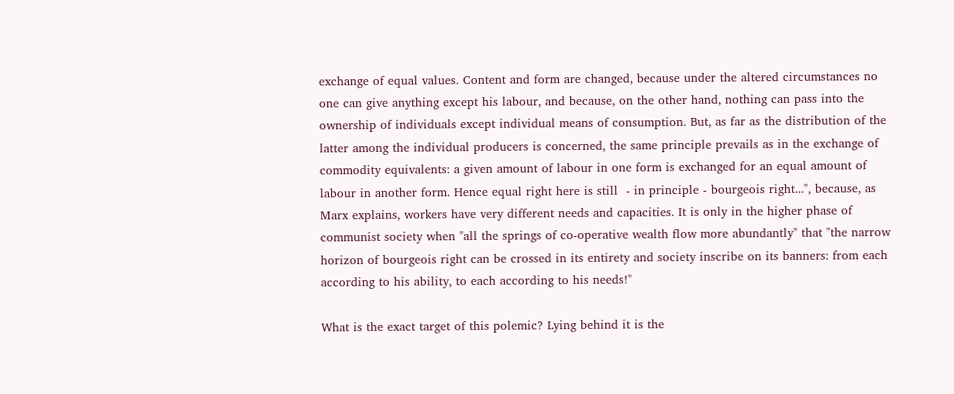exchange of equal values. Content and form are changed, because under the altered circumstances no one can give anything except his labour, and because, on the other hand, nothing can pass into the ownership of individuals except individual means of consumption. But, as far as the distribution of the latter among the individual producers is concerned, the same principle prevails as in the exchange of commodity equivalents: a given amount of labour in one form is exchanged for an equal amount of labour in another form. Hence equal right here is still  - in principle - bourgeois right...", because, as Marx explains, workers have very different needs and capacities. It is only in the higher phase of communist society when "all the springs of co-operative wealth flow more abundantly" that "the narrow horizon of bourgeois right can be crossed in its entirety and society inscribe on its banners: from each according to his ability, to each according to his needs!"

What is the exact target of this polemic? Lying behind it is the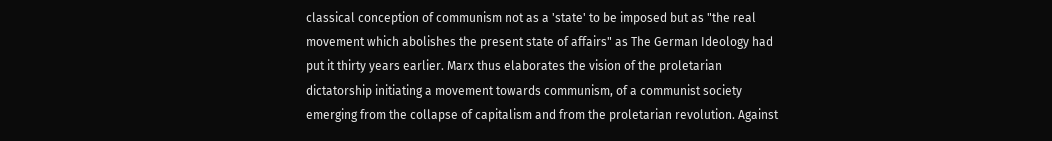classical conception of communism not as a 'state' to be imposed but as "the real movement which abolishes the present state of affairs" as The German Ideology had put it thirty years earlier. Marx thus elaborates the vision of the proletarian dictatorship initiating a movement towards communism, of a communist society emerging from the collapse of capitalism and from the proletarian revolution. Against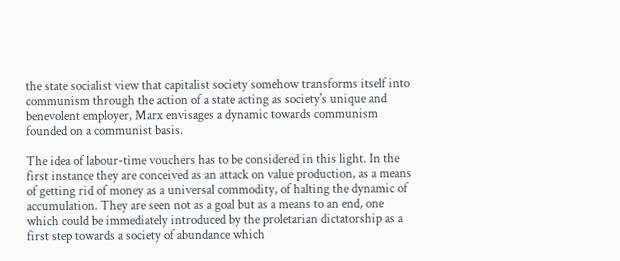the state socialist view that capitalist society somehow transforms itself into communism through the action of a state acting as society's unique and benevolent employer, Marx envisages a dynamic towards communism founded on a communist basis.

The idea of labour-time vouchers has to be considered in this light. In the first instance they are conceived as an attack on value production, as a means of getting rid of money as a universal commodity, of halting the dynamic of accumulation. They are seen not as a goal but as a means to an end, one which could be immediately introduced by the proletarian dictatorship as a first step towards a society of abundance which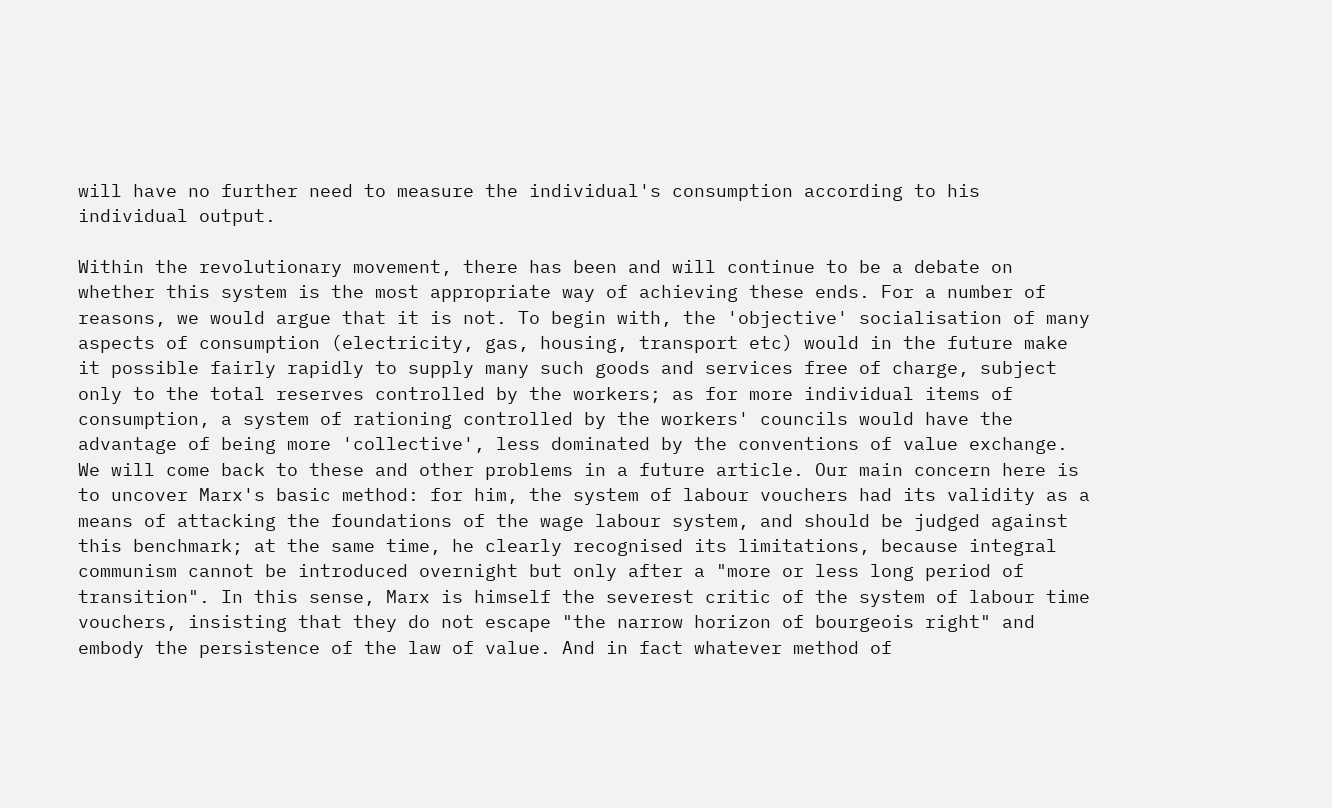will have no further need to measure the individual's consumption according to his individual output.

Within the revolutionary movement, there has been and will continue to be a debate on whether this system is the most appropriate way of achieving these ends. For a number of reasons, we would argue that it is not. To begin with, the 'objective' socialisation of many aspects of consumption (electricity, gas, housing, transport etc) would in the future make it possible fairly rapidly to supply many such goods and services free of charge, subject only to the total reserves controlled by the workers; as for more individual items of consumption, a system of rationing controlled by the workers' councils would have the advantage of being more 'collective', less dominated by the conventions of value exchange. We will come back to these and other problems in a future article. Our main concern here is to uncover Marx's basic method: for him, the system of labour vouchers had its validity as a means of attacking the foundations of the wage labour system, and should be judged against this benchmark; at the same time, he clearly recognised its limitations, because integral communism cannot be introduced overnight but only after a "more or less long period of transition". In this sense, Marx is himself the severest critic of the system of labour time vouchers, insisting that they do not escape "the narrow horizon of bourgeois right" and embody the persistence of the law of value. And in fact whatever method of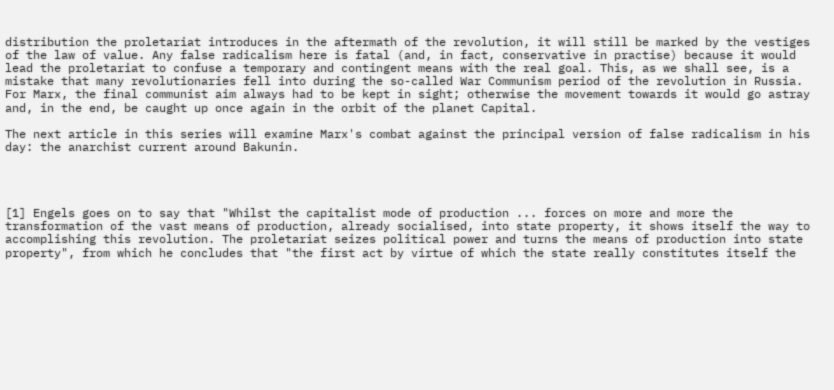distribution the proletariat introduces in the aftermath of the revolution, it will still be marked by the vestiges of the law of value. Any false radicalism here is fatal (and, in fact, conservative in practise) because it would lead the proletariat to confuse a temporary and contingent means with the real goal. This, as we shall see, is a mistake that many revolutionaries fell into during the so-called War Communism period of the revolution in Russia. For Marx, the final communist aim always had to be kept in sight; otherwise the movement towards it would go astray and, in the end, be caught up once again in the orbit of the planet Capital.

The next article in this series will examine Marx's combat against the principal version of false radicalism in his day: the anarchist current around Bakunin.




[1] Engels goes on to say that "Whilst the capitalist mode of production ... forces on more and more the transformation of the vast means of production, already socialised, into state property, it shows itself the way to accomplishing this revolution. The proletariat seizes political power and turns the means of production into state property", from which he concludes that "the first act by virtue of which the state really constitutes itself the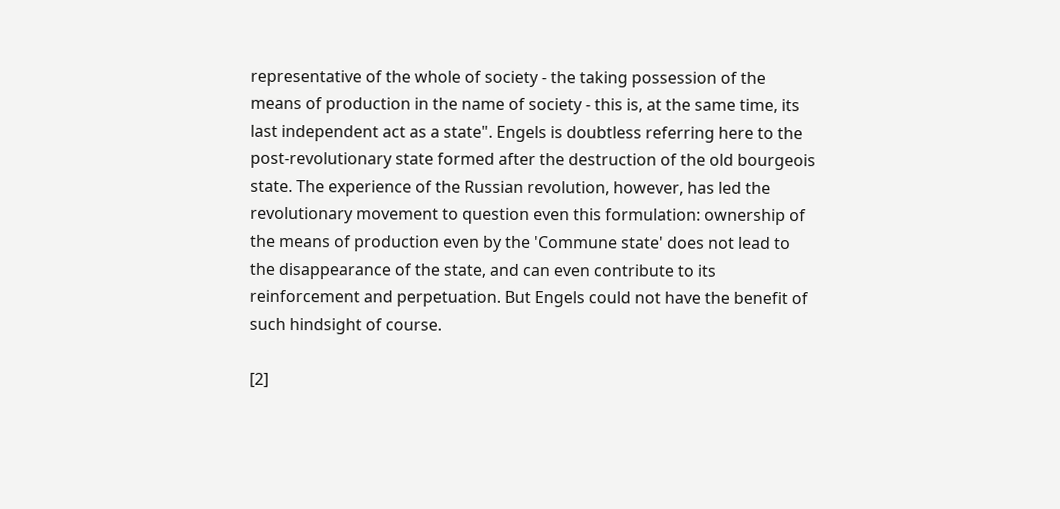representative of the whole of society - the taking possession of the means of production in the name of society - this is, at the same time, its last independent act as a state". Engels is doubtless referring here to the post-revolutionary state formed after the destruction of the old bourgeois state. The experience of the Russian revolution, however, has led the revolutionary movement to question even this formulation: ownership of the means of production even by the 'Commune state' does not lead to the disappearance of the state, and can even contribute to its reinforcement and perpetuation. But Engels could not have the benefit of such hindsight of course.

[2]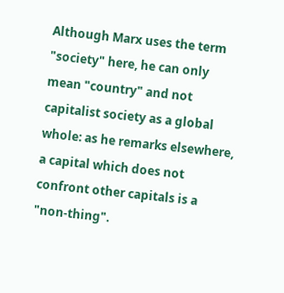Although Marx uses the term "society" here, he can only mean "country" and not capitalist society as a global whole: as he remarks elsewhere, a capital which does not confront other capitals is a "non-thing".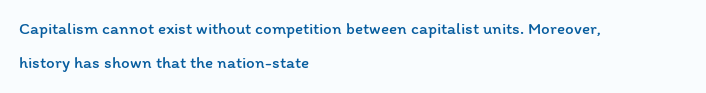Capitalism cannot exist without competition between capitalist units. Moreover, history has shown that the nation-state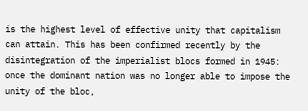is the highest level of effective unity that capitalism can attain. This has been confirmed recently by the disintegration of the imperialist blocs formed in 1945: once the dominant nation was no longer able to impose the unity of the bloc,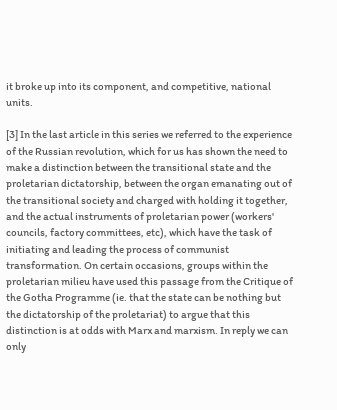it broke up into its component, and competitive, national units.

[3] In the last article in this series we referred to the experience of the Russian revolution, which for us has shown the need to make a distinction between the transitional state and the proletarian dictatorship, between the organ emanating out of the transitional society and charged with holding it together, and the actual instruments of proletarian power (workers' councils, factory committees, etc), which have the task of initiating and leading the process of communist transformation. On certain occasions, groups within the proletarian milieu have used this passage from the Critique of the Gotha Programme (ie. that the state can be nothing but the dictatorship of the proletariat) to argue that this distinction is at odds with Marx and marxism. In reply we can only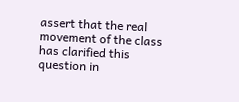assert that the real movement of the class has clarified this question in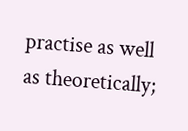practise as well as theoretically;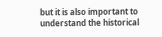but it is also important to understand the historical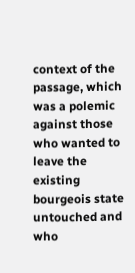context of the passage, which was a polemic against those who wanted to leave the existing bourgeois state untouched and who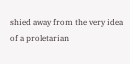shied away from the very idea of a proletarian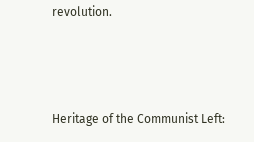revolution.



Heritage of the Communist Left: